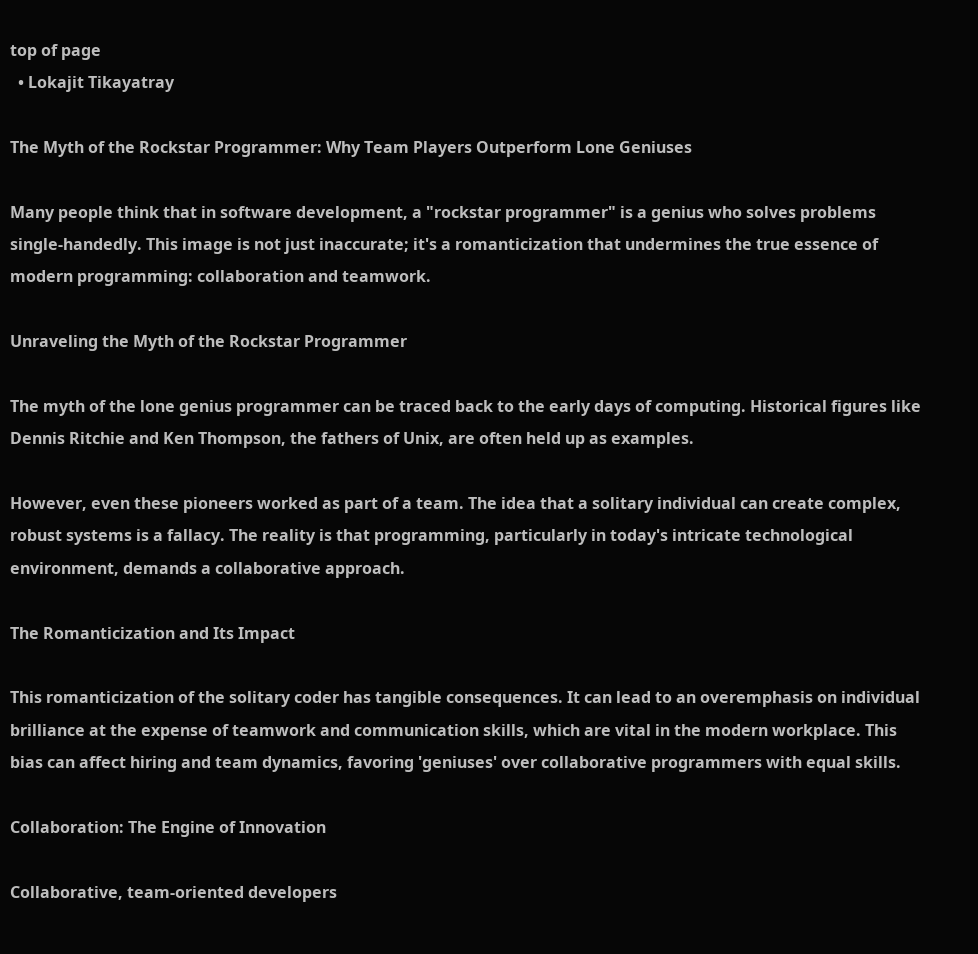top of page
  • Lokajit Tikayatray

The Myth of the Rockstar Programmer: Why Team Players Outperform Lone Geniuses

Many people think that in software development, a "rockstar programmer" is a genius who solves problems single-handedly. This image is not just inaccurate; it's a romanticization that undermines the true essence of modern programming: collaboration and teamwork.

Unraveling the Myth of the Rockstar Programmer

The myth of the lone genius programmer can be traced back to the early days of computing. Historical figures like Dennis Ritchie and Ken Thompson, the fathers of Unix, are often held up as examples.

However, even these pioneers worked as part of a team. The idea that a solitary individual can create complex, robust systems is a fallacy. The reality is that programming, particularly in today's intricate technological environment, demands a collaborative approach.

The Romanticization and Its Impact

This romanticization of the solitary coder has tangible consequences. It can lead to an overemphasis on individual brilliance at the expense of teamwork and communication skills, which are vital in the modern workplace. This bias can affect hiring and team dynamics, favoring 'geniuses' over collaborative programmers with equal skills.

Collaboration: The Engine of Innovation

Collaborative, team-oriented developers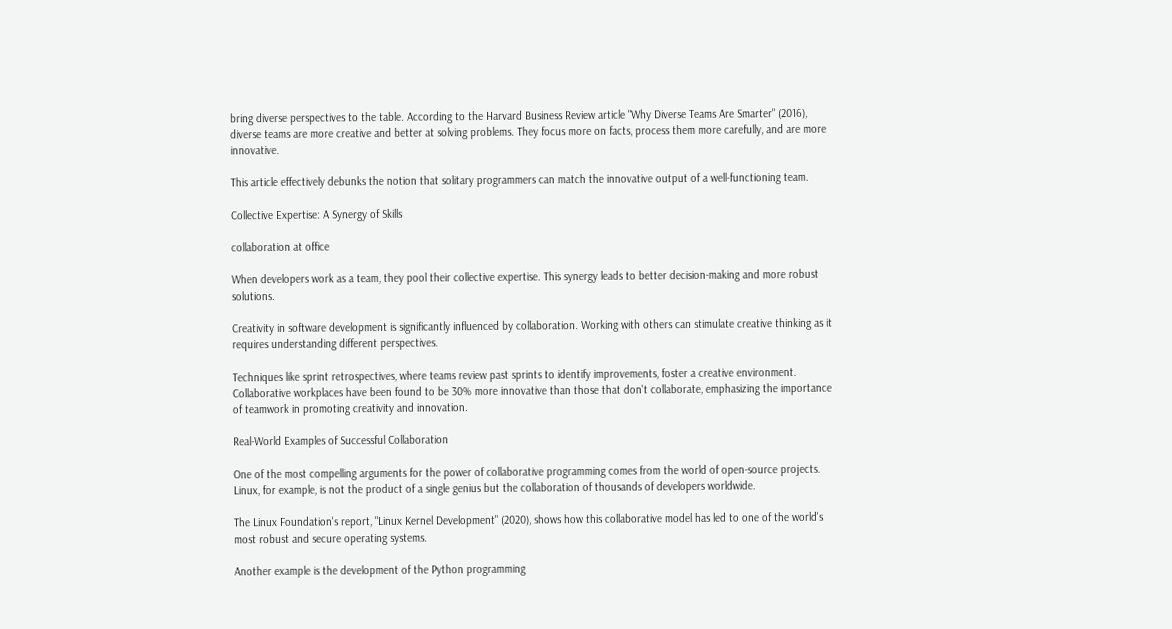bring diverse perspectives to the table. According to the Harvard Business Review article "Why Diverse Teams Are Smarter" (2016), diverse teams are more creative and better at solving problems. They focus more on facts, process them more carefully, and are more innovative.

This article effectively debunks the notion that solitary programmers can match the innovative output of a well-functioning team.

Collective Expertise: A Synergy of Skills

collaboration at office

When developers work as a team, they pool their collective expertise. This synergy leads to better decision-making and more robust solutions.

Creativity in software development is significantly influenced by collaboration. Working with others can stimulate creative thinking as it requires understanding different perspectives.

Techniques like sprint retrospectives, where teams review past sprints to identify improvements, foster a creative environment. Collaborative workplaces have been found to be 30% more innovative than those that don't collaborate, emphasizing the importance of teamwork in promoting creativity and innovation.

Real-World Examples of Successful Collaboration

One of the most compelling arguments for the power of collaborative programming comes from the world of open-source projects. Linux, for example, is not the product of a single genius but the collaboration of thousands of developers worldwide.

The Linux Foundation's report, "Linux Kernel Development" (2020), shows how this collaborative model has led to one of the world's most robust and secure operating systems.

Another example is the development of the Python programming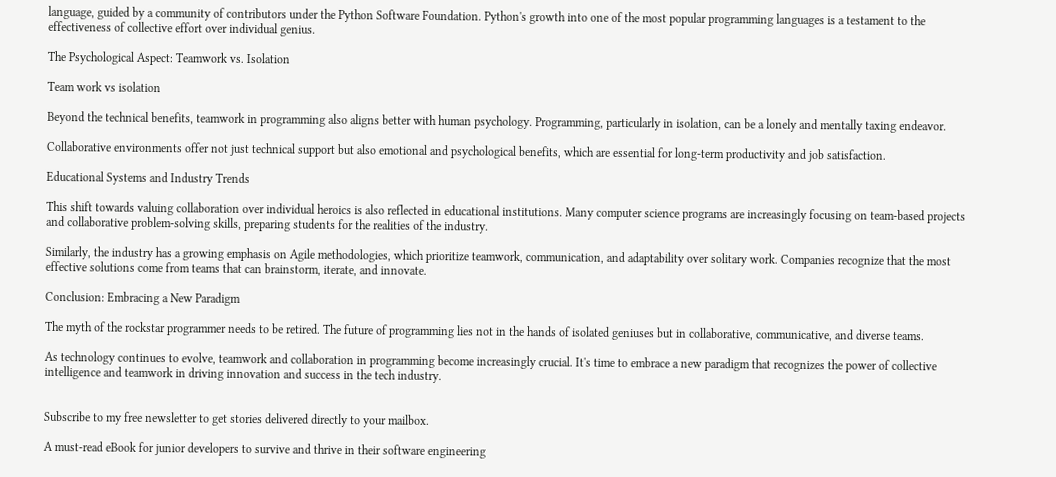language, guided by a community of contributors under the Python Software Foundation. Python's growth into one of the most popular programming languages is a testament to the effectiveness of collective effort over individual genius.

The Psychological Aspect: Teamwork vs. Isolation

Team work vs isolation

Beyond the technical benefits, teamwork in programming also aligns better with human psychology. Programming, particularly in isolation, can be a lonely and mentally taxing endeavor.

Collaborative environments offer not just technical support but also emotional and psychological benefits, which are essential for long-term productivity and job satisfaction.

Educational Systems and Industry Trends

This shift towards valuing collaboration over individual heroics is also reflected in educational institutions. Many computer science programs are increasingly focusing on team-based projects and collaborative problem-solving skills, preparing students for the realities of the industry.

Similarly, the industry has a growing emphasis on Agile methodologies, which prioritize teamwork, communication, and adaptability over solitary work. Companies recognize that the most effective solutions come from teams that can brainstorm, iterate, and innovate.

Conclusion: Embracing a New Paradigm

The myth of the rockstar programmer needs to be retired. The future of programming lies not in the hands of isolated geniuses but in collaborative, communicative, and diverse teams.

As technology continues to evolve, teamwork and collaboration in programming become increasingly crucial. It's time to embrace a new paradigm that recognizes the power of collective intelligence and teamwork in driving innovation and success in the tech industry.


Subscribe to my free newsletter to get stories delivered directly to your mailbox.

A must-read eBook for junior developers to survive and thrive in their software engineering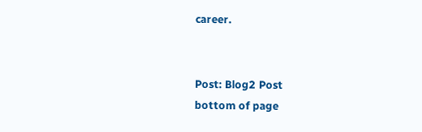career.


Post: Blog2 Post
bottom of page